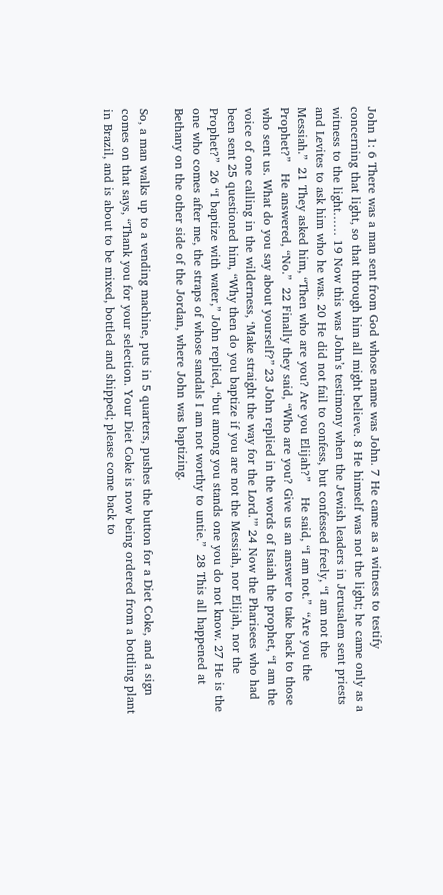John 1: 6 There was a man sent from God whose name was John. 7 He came as a witness to testify concerning that light, so that through him all might believe. 8 He himself was not the light; he came only as a witness to the light…… 19 Now this was John’s testimony when the Jewish leaders in Jerusalem sent priests and Levites to ask him who he was. 20 He did not fail to confess, but confessed freely, “I am not the Messiah.”  21 They asked him, “Then who are you? Are you Elijah?”    He said, “I am not.”  “Are you the Prophet?”   He answered, “No.”  22 Finally they said, “Who are you? Give us an answer to take back to those who sent us. What do you say about yourself?” 23 John replied in the words of Isaiah the prophet, “I am the voice of one calling in the wilderness, ‘Make straight the way for the Lord.’” 24 Now the Pharisees who had been sent 25 questioned him, “Why then do you baptize if you are not the Messiah, nor Elijah, nor the Prophet?”  26 “I baptize with water,” John replied, “but among you stands one you do not know. 27 He is the one who comes after me, the straps of whose sandals I am not worthy to untie.”  28 This all happened at Bethany on the other side of the Jordan, where John was baptizing.

So, a man walks up to a vending machine, puts in 5 quarters, pushes the button for a Diet Coke, and a sign comes on that says, “Thank you for your selection. Your Diet Coke is now being ordered from a bottling plant in Brazil, and is about to be mixed, bottled and shipped; please come back to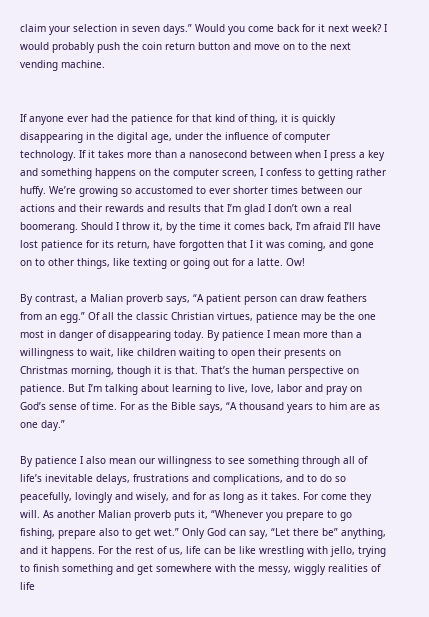claim your selection in seven days.” Would you come back for it next week? I would probably push the coin return button and move on to the next vending machine.


If anyone ever had the patience for that kind of thing, it is quickly disappearing in the digital age, under the influence of computer technology. If it takes more than a nanosecond between when I press a key and something happens on the computer screen, I confess to getting rather huffy. We’re growing so accustomed to ever shorter times between our actions and their rewards and results that I’m glad I don’t own a real boomerang. Should I throw it, by the time it comes back, I’m afraid I’ll have lost patience for its return, have forgotten that I it was coming, and gone on to other things, like texting or going out for a latte. Ow!

By contrast, a Malian proverb says, “A patient person can draw feathers from an egg.” Of all the classic Christian virtues, patience may be the one most in danger of disappearing today. By patience I mean more than a willingness to wait, like children waiting to open their presents on Christmas morning, though it is that. That’s the human perspective on patience. But I’m talking about learning to live, love, labor and pray on God’s sense of time. For as the Bible says, “A thousand years to him are as one day.”

By patience I also mean our willingness to see something through all of life’s inevitable delays, frustrations and complications, and to do so peacefully, lovingly and wisely, and for as long as it takes. For come they will. As another Malian proverb puts it, “Whenever you prepare to go fishing, prepare also to get wet.” Only God can say, “Let there be” anything, and it happens. For the rest of us, life can be like wrestling with jello, trying to finish something and get somewhere with the messy, wiggly realities of life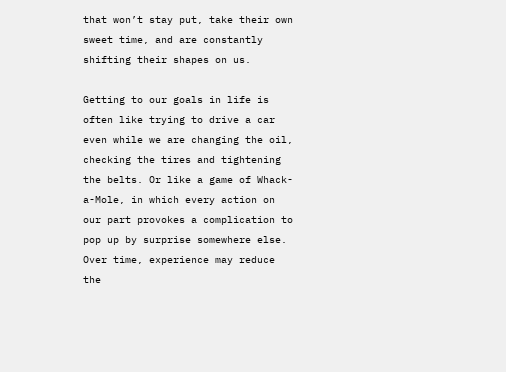that won’t stay put, take their own sweet time, and are constantly shifting their shapes on us.

Getting to our goals in life is often like trying to drive a car even while we are changing the oil, checking the tires and tightening the belts. Or like a game of Whack-a-Mole, in which every action on our part provokes a complication to pop up by surprise somewhere else. Over time, experience may reduce the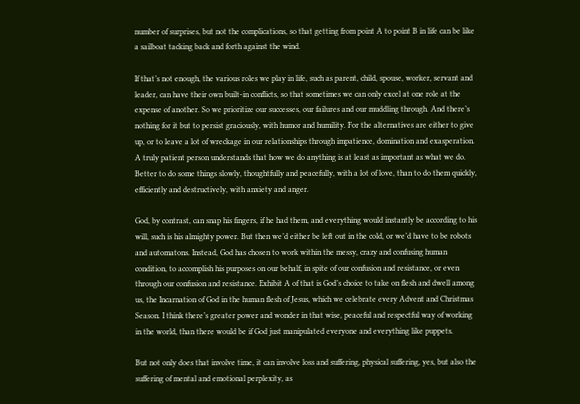number of surprises, but not the complications, so that getting from point A to point B in life can be like a sailboat tacking back and forth against the wind.

If that’s not enough, the various roles we play in life, such as parent, child, spouse, worker, servant and leader, can have their own built-in conflicts, so that sometimes we can only excel at one role at the expense of another. So we prioritize our successes, our failures and our muddling through. And there’s nothing for it but to persist graciously, with humor and humility. For the alternatives are either to give up, or to leave a lot of wreckage in our relationships through impatience, domination and exasperation. A truly patient person understands that how we do anything is at least as important as what we do. Better to do some things slowly, thoughtfully and peacefully, with a lot of love, than to do them quickly, efficiently and destructively, with anxiety and anger.

God, by contrast, can snap his fingers, if he had them, and everything would instantly be according to his will, such is his almighty power. But then we’d either be left out in the cold, or we’d have to be robots and automatons. Instead, God has chosen to work within the messy, crazy and confusing human condition, to accomplish his purposes on our behalf, in spite of our confusion and resistance, or even through our confusion and resistance. Exhibit A of that is God’s choice to take on flesh and dwell among us, the Incarnation of God in the human flesh of Jesus, which we celebrate every Advent and Christmas Season. I think there’s greater power and wonder in that wise, peaceful and respectful way of working in the world, than there would be if God just manipulated everyone and everything like puppets.

But not only does that involve time, it can involve loss and suffering, physical suffering, yes, but also the suffering of mental and emotional perplexity, as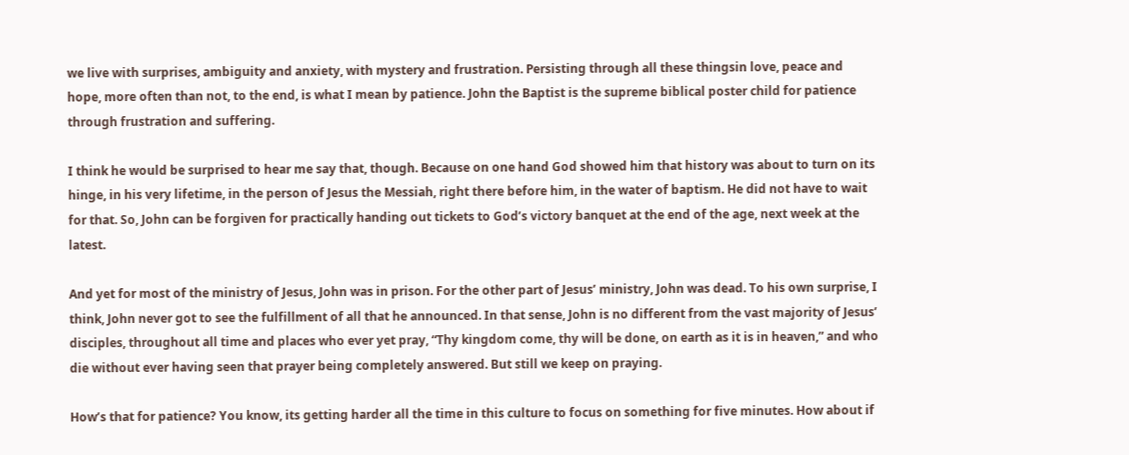we live with surprises, ambiguity and anxiety, with mystery and frustration. Persisting through all these thingsin love, peace and hope, more often than not, to the end, is what I mean by patience. John the Baptist is the supreme biblical poster child for patience through frustration and suffering.

I think he would be surprised to hear me say that, though. Because on one hand God showed him that history was about to turn on its hinge, in his very lifetime, in the person of Jesus the Messiah, right there before him, in the water of baptism. He did not have to wait for that. So, John can be forgiven for practically handing out tickets to God’s victory banquet at the end of the age, next week at the latest.

And yet for most of the ministry of Jesus, John was in prison. For the other part of Jesus’ ministry, John was dead. To his own surprise, I think, John never got to see the fulfillment of all that he announced. In that sense, John is no different from the vast majority of Jesus’ disciples, throughout all time and places who ever yet pray, “Thy kingdom come, thy will be done, on earth as it is in heaven,” and who die without ever having seen that prayer being completely answered. But still we keep on praying.

How’s that for patience? You know, its getting harder all the time in this culture to focus on something for five minutes. How about if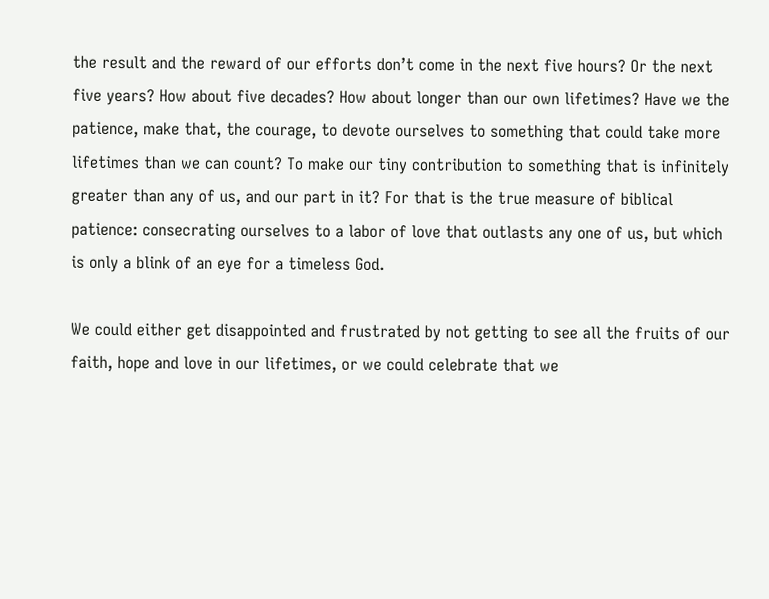the result and the reward of our efforts don’t come in the next five hours? Or the next five years? How about five decades? How about longer than our own lifetimes? Have we the patience, make that, the courage, to devote ourselves to something that could take more lifetimes than we can count? To make our tiny contribution to something that is infinitely greater than any of us, and our part in it? For that is the true measure of biblical patience: consecrating ourselves to a labor of love that outlasts any one of us, but which is only a blink of an eye for a timeless God.

We could either get disappointed and frustrated by not getting to see all the fruits of our faith, hope and love in our lifetimes, or we could celebrate that we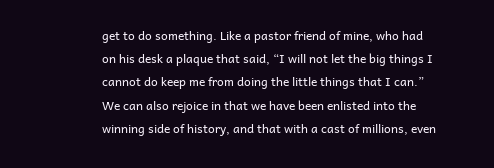get to do something. Like a pastor friend of mine, who had on his desk a plaque that said, “I will not let the big things I cannot do keep me from doing the little things that I can.” We can also rejoice in that we have been enlisted into the winning side of history, and that with a cast of millions, even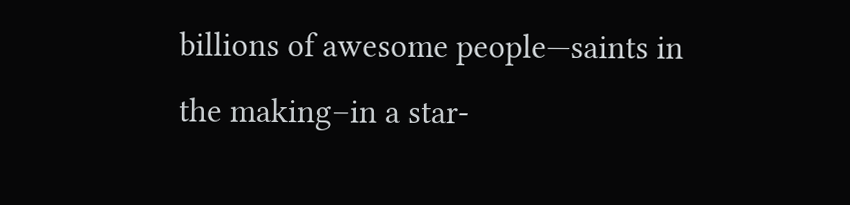billions of awesome people—saints in the making–in a star-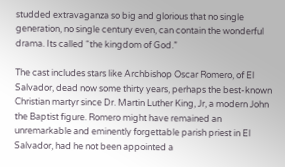studded extravaganza so big and glorious that no single generation, no single century even, can contain the wonderful drama. Its called “the kingdom of God.”

The cast includes stars like Archbishop Oscar Romero, of El Salvador, dead now some thirty years, perhaps the best-known Christian martyr since Dr. Martin Luther King, Jr, a modern John the Baptist figure. Romero might have remained an unremarkable and eminently forgettable parish priest in El Salvador, had he not been appointed a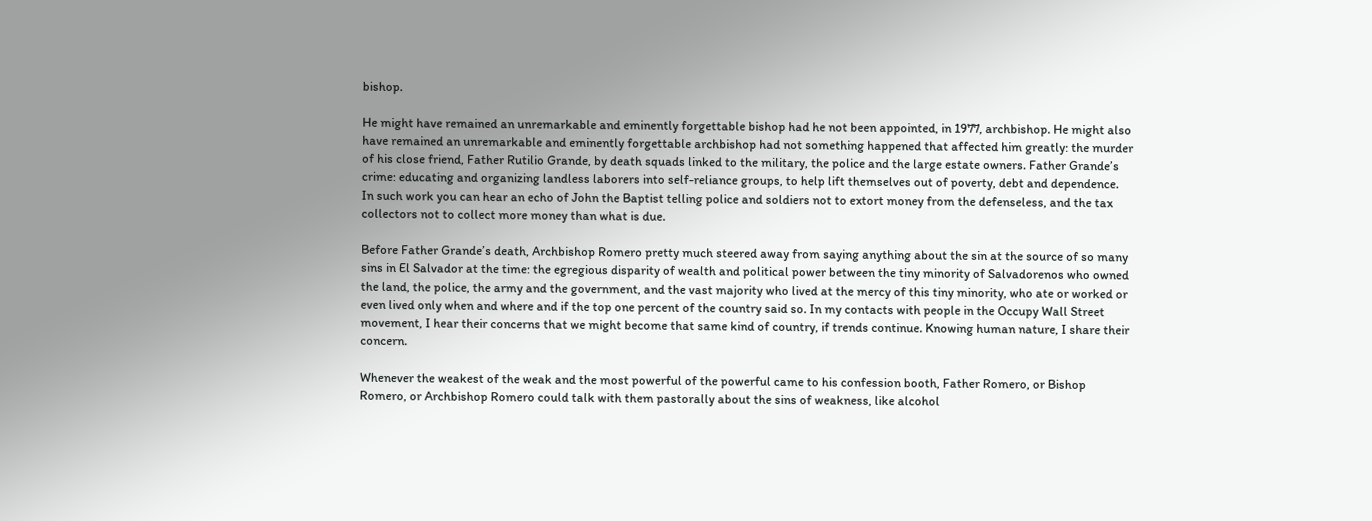bishop.

He might have remained an unremarkable and eminently forgettable bishop had he not been appointed, in 1977, archbishop. He might also have remained an unremarkable and eminently forgettable archbishop had not something happened that affected him greatly: the murder of his close friend, Father Rutilio Grande, by death squads linked to the military, the police and the large estate owners. Father Grande’s crime: educating and organizing landless laborers into self-reliance groups, to help lift themselves out of poverty, debt and dependence. In such work you can hear an echo of John the Baptist telling police and soldiers not to extort money from the defenseless, and the tax collectors not to collect more money than what is due.

Before Father Grande’s death, Archbishop Romero pretty much steered away from saying anything about the sin at the source of so many sins in El Salvador at the time: the egregious disparity of wealth and political power between the tiny minority of Salvadorenos who owned the land, the police, the army and the government, and the vast majority who lived at the mercy of this tiny minority, who ate or worked or even lived only when and where and if the top one percent of the country said so. In my contacts with people in the Occupy Wall Street movement, I hear their concerns that we might become that same kind of country, if trends continue. Knowing human nature, I share their concern.

Whenever the weakest of the weak and the most powerful of the powerful came to his confession booth, Father Romero, or Bishop Romero, or Archbishop Romero could talk with them pastorally about the sins of weakness, like alcohol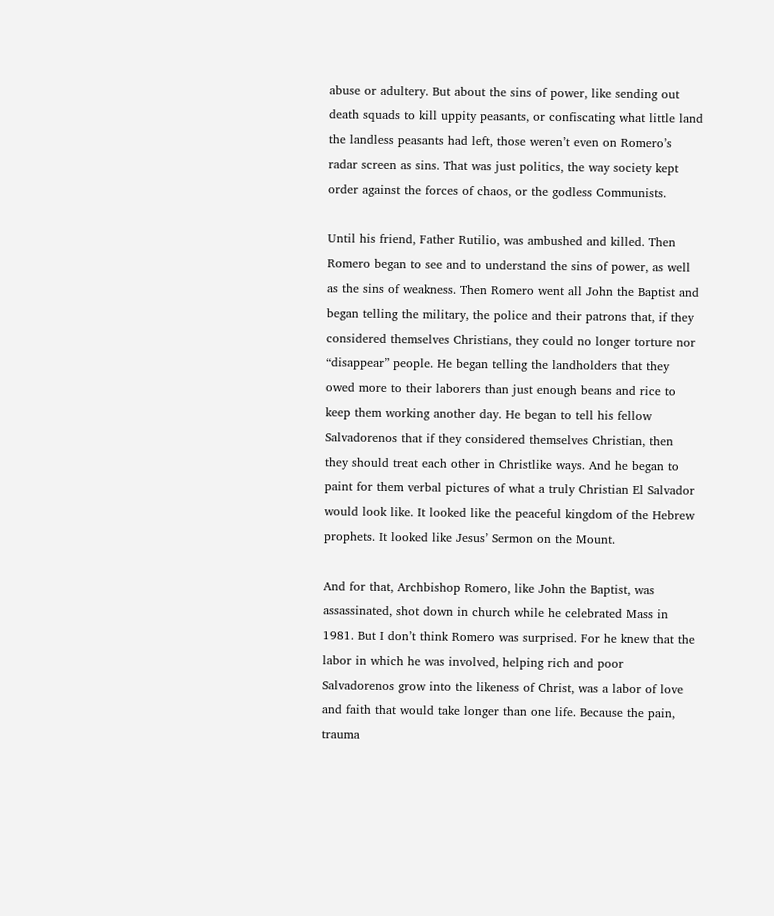abuse or adultery. But about the sins of power, like sending out death squads to kill uppity peasants, or confiscating what little land the landless peasants had left, those weren’t even on Romero’s radar screen as sins. That was just politics, the way society kept order against the forces of chaos, or the godless Communists.

Until his friend, Father Rutilio, was ambushed and killed. Then Romero began to see and to understand the sins of power, as well as the sins of weakness. Then Romero went all John the Baptist and began telling the military, the police and their patrons that, if they considered themselves Christians, they could no longer torture nor “disappear” people. He began telling the landholders that they owed more to their laborers than just enough beans and rice to keep them working another day. He began to tell his fellow Salvadorenos that if they considered themselves Christian, then they should treat each other in Christlike ways. And he began to paint for them verbal pictures of what a truly Christian El Salvador would look like. It looked like the peaceful kingdom of the Hebrew prophets. It looked like Jesus’ Sermon on the Mount.

And for that, Archbishop Romero, like John the Baptist, was assassinated, shot down in church while he celebrated Mass in 1981. But I don’t think Romero was surprised. For he knew that the labor in which he was involved, helping rich and poor Salvadorenos grow into the likeness of Christ, was a labor of love and faith that would take longer than one life. Because the pain, trauma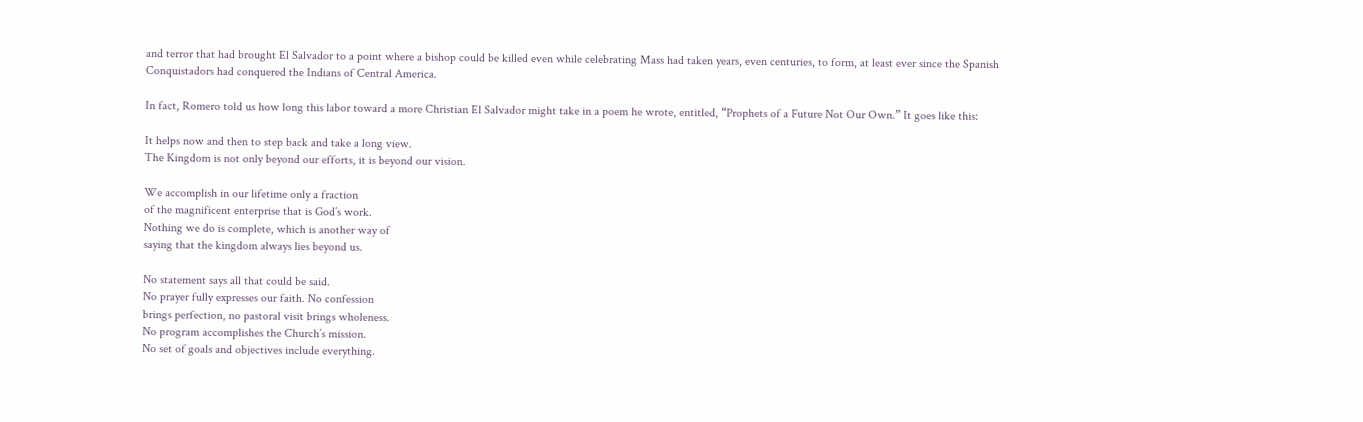and terror that had brought El Salvador to a point where a bishop could be killed even while celebrating Mass had taken years, even centuries, to form, at least ever since the Spanish Conquistadors had conquered the Indians of Central America.

In fact, Romero told us how long this labor toward a more Christian El Salvador might take in a poem he wrote, entitled, “Prophets of a Future Not Our Own.” It goes like this:

It helps now and then to step back and take a long view.
The Kingdom is not only beyond our efforts, it is beyond our vision.

We accomplish in our lifetime only a fraction
of the magnificent enterprise that is God’s work.
Nothing we do is complete, which is another way of
saying that the kingdom always lies beyond us.

No statement says all that could be said.
No prayer fully expresses our faith. No confession
brings perfection, no pastoral visit brings wholeness.
No program accomplishes the Church’s mission.
No set of goals and objectives include everything.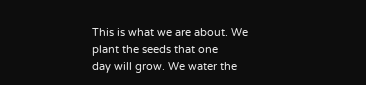This is what we are about. We plant the seeds that one
day will grow. We water the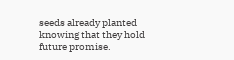seeds already planted
knowing that they hold future promise.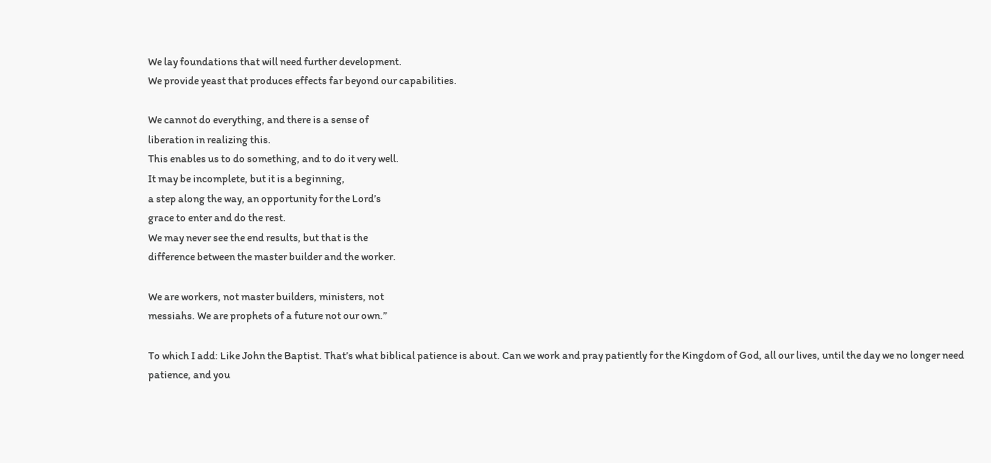We lay foundations that will need further development.
We provide yeast that produces effects far beyond our capabilities.

We cannot do everything, and there is a sense of
liberation in realizing this.
This enables us to do something, and to do it very well.
It may be incomplete, but it is a beginning,
a step along the way, an opportunity for the Lord’s
grace to enter and do the rest.
We may never see the end results, but that is the
difference between the master builder and the worker.

We are workers, not master builders, ministers, not
messiahs. We are prophets of a future not our own.”

To which I add: Like John the Baptist. That’s what biblical patience is about. Can we work and pray patiently for the Kingdom of God, all our lives, until the day we no longer need patience, and you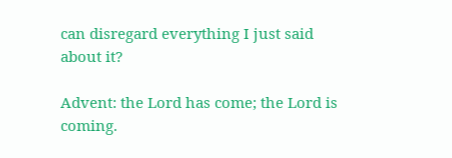can disregard everything I just said about it?

Advent: the Lord has come; the Lord is coming.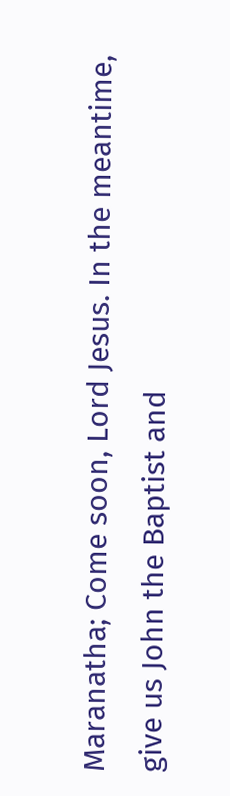Maranatha; Come soon, Lord Jesus. In the meantime, give us John the Baptist and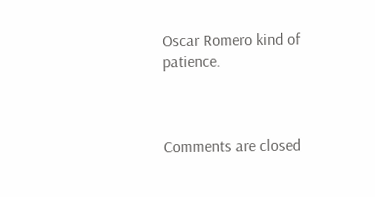Oscar Romero kind of patience.



Comments are closed